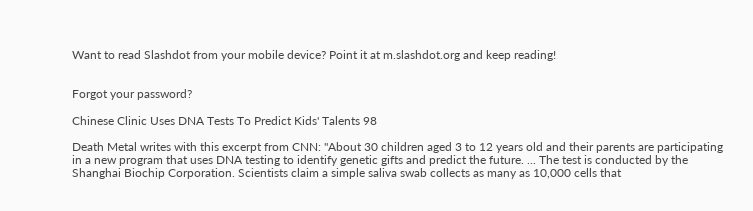Want to read Slashdot from your mobile device? Point it at m.slashdot.org and keep reading!


Forgot your password?

Chinese Clinic Uses DNA Tests To Predict Kids' Talents 98

Death Metal writes with this excerpt from CNN: "About 30 children aged 3 to 12 years old and their parents are participating in a new program that uses DNA testing to identify genetic gifts and predict the future. ... The test is conducted by the Shanghai Biochip Corporation. Scientists claim a simple saliva swab collects as many as 10,000 cells that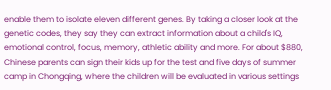enable them to isolate eleven different genes. By taking a closer look at the genetic codes, they say they can extract information about a child's IQ, emotional control, focus, memory, athletic ability and more. For about $880, Chinese parents can sign their kids up for the test and five days of summer camp in Chongqing, where the children will be evaluated in various settings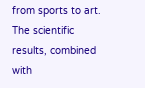from sports to art. The scientific results, combined with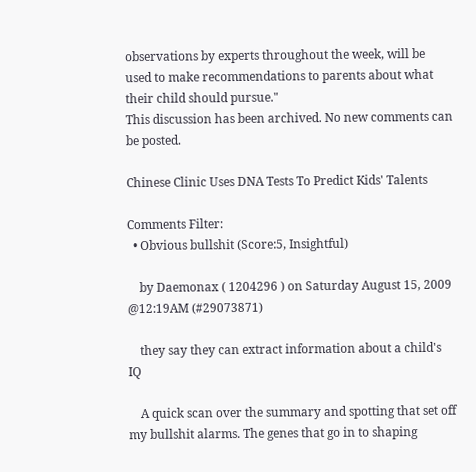observations by experts throughout the week, will be used to make recommendations to parents about what their child should pursue."
This discussion has been archived. No new comments can be posted.

Chinese Clinic Uses DNA Tests To Predict Kids' Talents

Comments Filter:
  • Obvious bullshit (Score:5, Insightful)

    by Daemonax ( 1204296 ) on Saturday August 15, 2009 @12:19AM (#29073871)

    they say they can extract information about a child's IQ

    A quick scan over the summary and spotting that set off my bullshit alarms. The genes that go in to shaping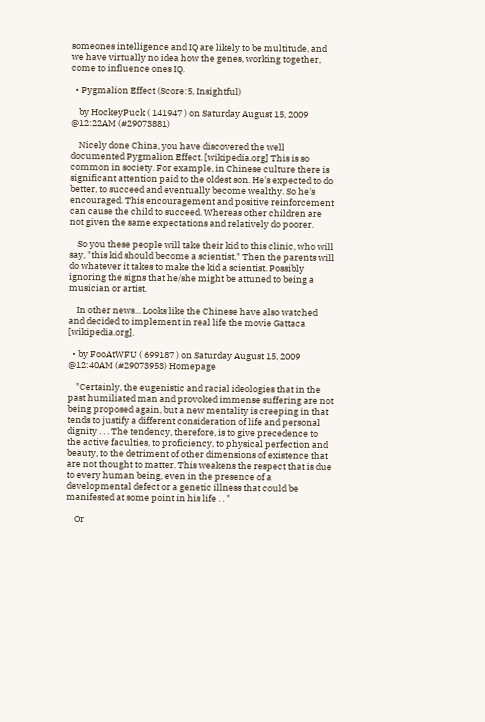someones intelligence and IQ are likely to be multitude, and we have virtually no idea how the genes, working together, come to influence ones IQ.

  • Pygmalion Effect (Score:5, Insightful)

    by HockeyPuck ( 141947 ) on Saturday August 15, 2009 @12:22AM (#29073881)

    Nicely done China, you have discovered the well documented Pygmalion Effect. [wikipedia.org] This is so common in society. For example, in Chinese culture there is significant attention paid to the oldest son. He's expected to do better, to succeed and eventually become wealthy. So he's encouraged. This encouragement and positive reinforcement can cause the child to succeed. Whereas other children are not given the same expectations and relatively do poorer.

    So you these people will take their kid to this clinic, who will say, "this kid should become a scientist." Then the parents will do whatever it takes to make the kid a scientist. Possibly ignoring the signs that he/she might be attuned to being a musician or artist.

    In other news... Looks like the Chinese have also watched and decided to implement in real life the movie Gattaca [wikipedia.org].

  • by FooAtWFU ( 699187 ) on Saturday August 15, 2009 @12:40AM (#29073953) Homepage

    "Certainly, the eugenistic and racial ideologies that in the past humiliated man and provoked immense suffering are not being proposed again, but a new mentality is creeping in that tends to justify a different consideration of life and personal dignity . . . The tendency, therefore, is to give precedence to the active faculties, to proficiency, to physical perfection and beauty, to the detriment of other dimensions of existence that are not thought to matter. This weakens the respect that is due to every human being, even in the presence of a developmental defect or a genetic illness that could be manifested at some point in his life . . "

    Or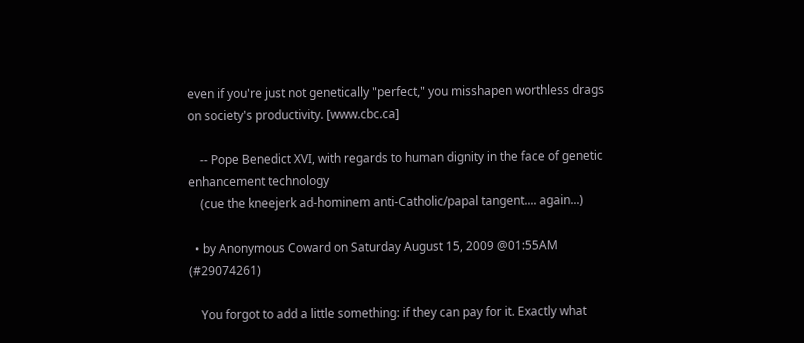even if you're just not genetically "perfect," you misshapen worthless drags on society's productivity. [www.cbc.ca]

    -- Pope Benedict XVI, with regards to human dignity in the face of genetic enhancement technology
    (cue the kneejerk ad-hominem anti-Catholic/papal tangent.... again...)

  • by Anonymous Coward on Saturday August 15, 2009 @01:55AM (#29074261)

    You forgot to add a little something: if they can pay for it. Exactly what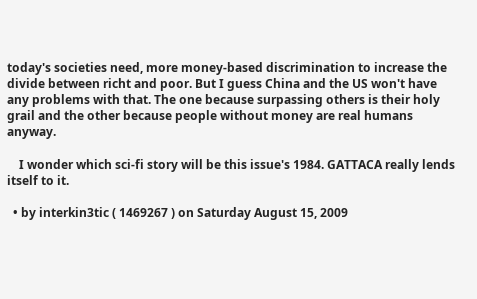today's societies need, more money-based discrimination to increase the divide between richt and poor. But I guess China and the US won't have any problems with that. The one because surpassing others is their holy grail and the other because people without money are real humans anyway.

    I wonder which sci-fi story will be this issue's 1984. GATTACA really lends itself to it.

  • by interkin3tic ( 1469267 ) on Saturday August 15, 2009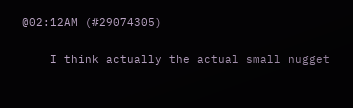@02:12AM (#29074305)

    I think actually the actual small nugget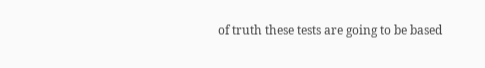of truth these tests are going to be based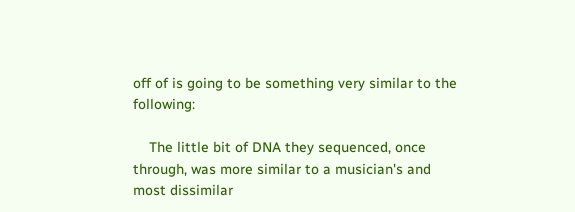off of is going to be something very similar to the following:

    The little bit of DNA they sequenced, once through, was more similar to a musician's and most dissimilar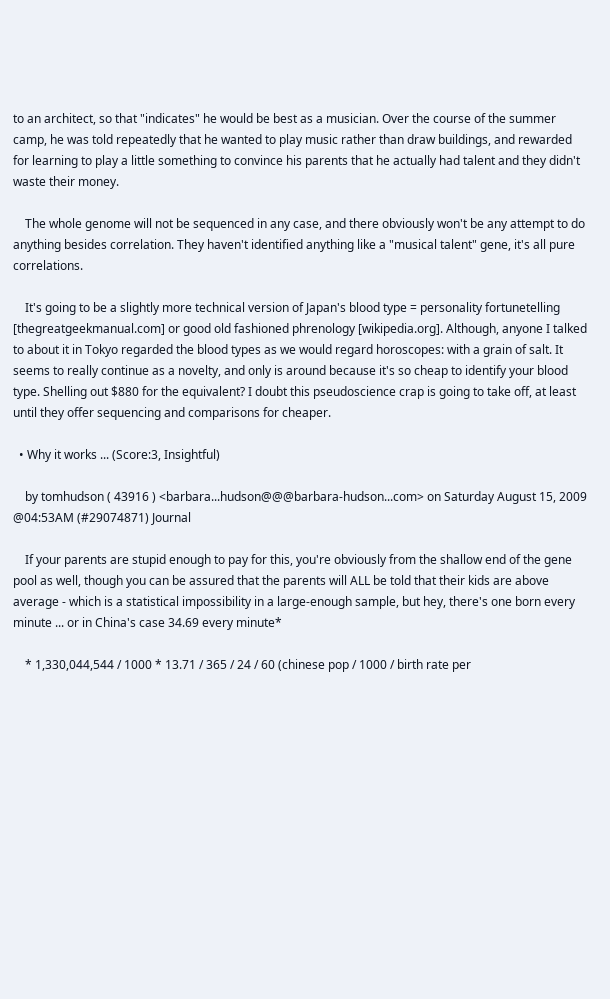to an architect, so that "indicates" he would be best as a musician. Over the course of the summer camp, he was told repeatedly that he wanted to play music rather than draw buildings, and rewarded for learning to play a little something to convince his parents that he actually had talent and they didn't waste their money.

    The whole genome will not be sequenced in any case, and there obviously won't be any attempt to do anything besides correlation. They haven't identified anything like a "musical talent" gene, it's all pure correlations.

    It's going to be a slightly more technical version of Japan's blood type = personality fortunetelling [thegreatgeekmanual.com] or good old fashioned phrenology [wikipedia.org]. Although, anyone I talked to about it in Tokyo regarded the blood types as we would regard horoscopes: with a grain of salt. It seems to really continue as a novelty, and only is around because it's so cheap to identify your blood type. Shelling out $880 for the equivalent? I doubt this pseudoscience crap is going to take off, at least until they offer sequencing and comparisons for cheaper.

  • Why it works ... (Score:3, Insightful)

    by tomhudson ( 43916 ) <barbara...hudson@@@barbara-hudson...com> on Saturday August 15, 2009 @04:53AM (#29074871) Journal

    If your parents are stupid enough to pay for this, you're obviously from the shallow end of the gene pool as well, though you can be assured that the parents will ALL be told that their kids are above average - which is a statistical impossibility in a large-enough sample, but hey, there's one born every minute ... or in China's case 34.69 every minute*

    * 1,330,044,544 / 1000 * 13.71 / 365 / 24 / 60 (chinese pop / 1000 / birth rate per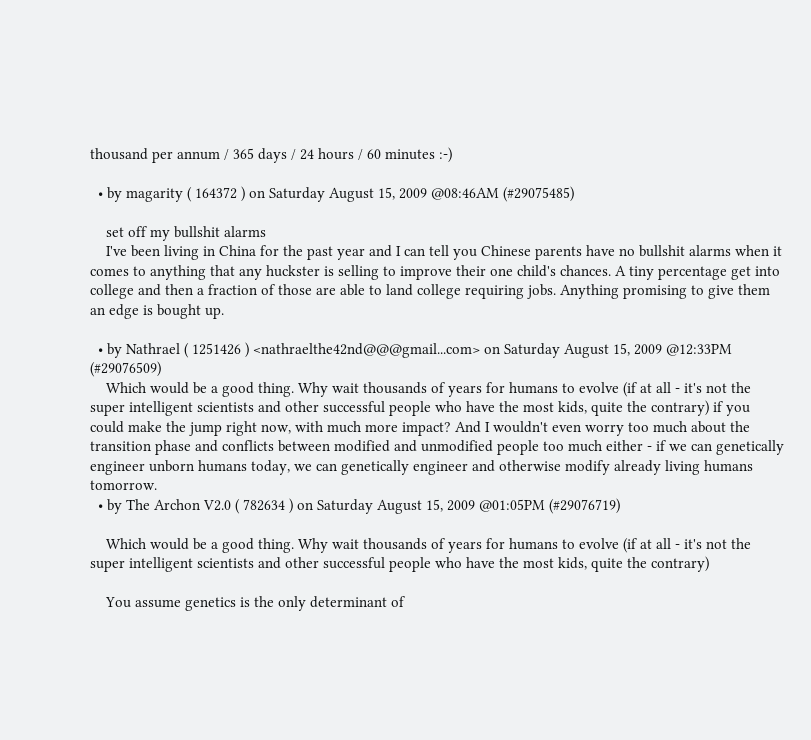thousand per annum / 365 days / 24 hours / 60 minutes :-)

  • by magarity ( 164372 ) on Saturday August 15, 2009 @08:46AM (#29075485)

    set off my bullshit alarms
    I've been living in China for the past year and I can tell you Chinese parents have no bullshit alarms when it comes to anything that any huckster is selling to improve their one child's chances. A tiny percentage get into college and then a fraction of those are able to land college requiring jobs. Anything promising to give them an edge is bought up.

  • by Nathrael ( 1251426 ) <nathraelthe42nd@@@gmail...com> on Saturday August 15, 2009 @12:33PM (#29076509)
    Which would be a good thing. Why wait thousands of years for humans to evolve (if at all - it's not the super intelligent scientists and other successful people who have the most kids, quite the contrary) if you could make the jump right now, with much more impact? And I wouldn't even worry too much about the transition phase and conflicts between modified and unmodified people too much either - if we can genetically engineer unborn humans today, we can genetically engineer and otherwise modify already living humans tomorrow.
  • by The Archon V2.0 ( 782634 ) on Saturday August 15, 2009 @01:05PM (#29076719)

    Which would be a good thing. Why wait thousands of years for humans to evolve (if at all - it's not the super intelligent scientists and other successful people who have the most kids, quite the contrary)

    You assume genetics is the only determinant of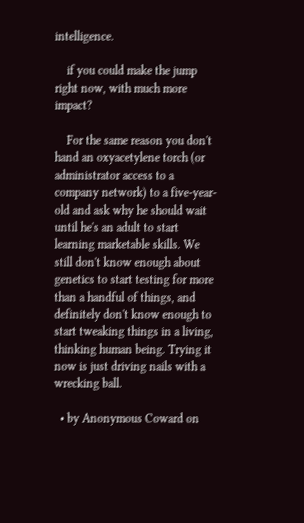intelligence.

    if you could make the jump right now, with much more impact?

    For the same reason you don't hand an oxyacetylene torch (or administrator access to a company network) to a five-year-old and ask why he should wait until he's an adult to start learning marketable skills. We still don't know enough about genetics to start testing for more than a handful of things, and definitely don't know enough to start tweaking things in a living, thinking human being. Trying it now is just driving nails with a wrecking ball.

  • by Anonymous Coward on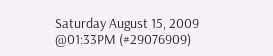Saturday August 15, 2009 @01:33PM (#29076909)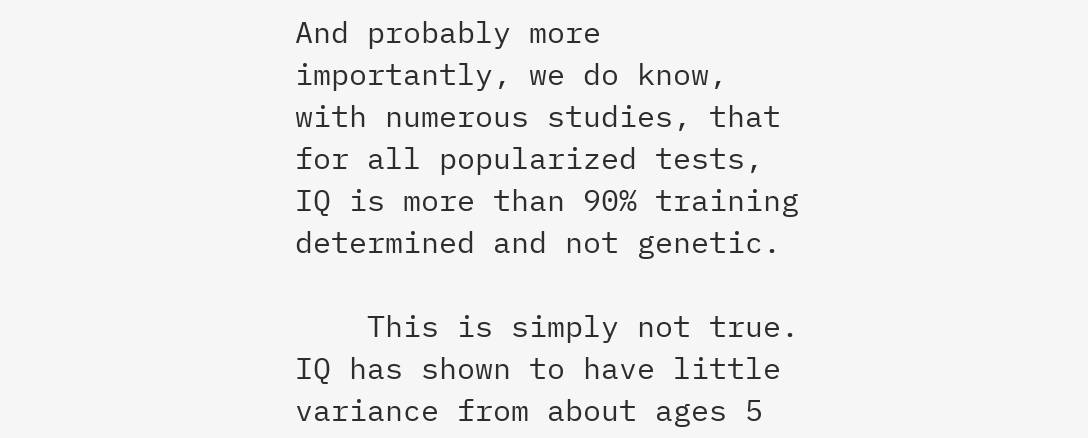And probably more importantly, we do know, with numerous studies, that for all popularized tests, IQ is more than 90% training determined and not genetic.

    This is simply not true. IQ has shown to have little variance from about ages 5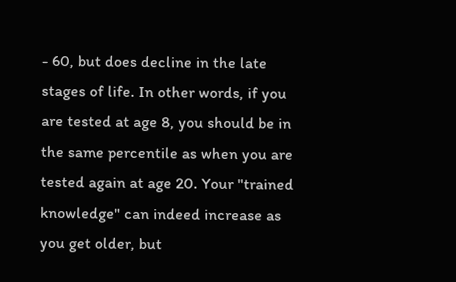- 60, but does decline in the late stages of life. In other words, if you are tested at age 8, you should be in the same percentile as when you are tested again at age 20. Your "trained knowledge" can indeed increase as you get older, but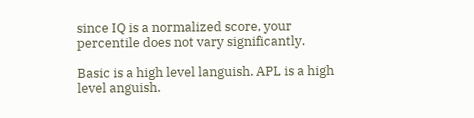since IQ is a normalized score, your percentile does not vary significantly.

Basic is a high level languish. APL is a high level anguish.